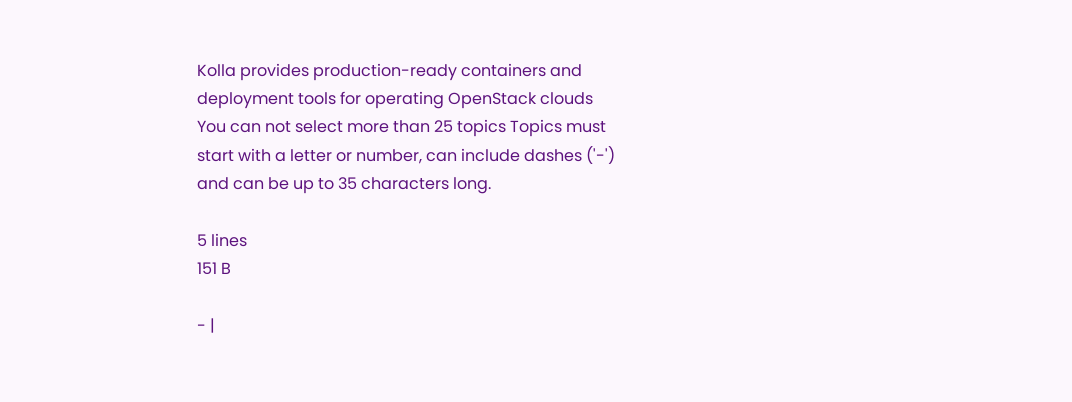Kolla provides production-ready containers and deployment tools for operating OpenStack clouds
You can not select more than 25 topics Topics must start with a letter or number, can include dashes ('-') and can be up to 35 characters long.

5 lines
151 B

- |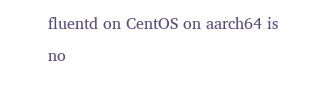fluentd on CentOS on aarch64 is no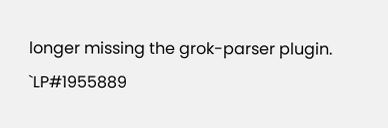longer missing the grok-parser plugin.
`LP#1955889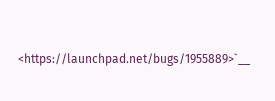<https://launchpad.net/bugs/1955889>`__